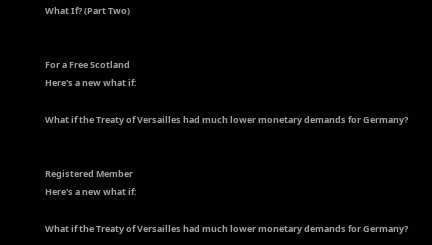What If? (Part Two)


For a Free Scotland
Here's a new what if:

What if the Treaty of Versailles had much lower monetary demands for Germany?


Registered Member
Here's a new what if:

What if the Treaty of Versailles had much lower monetary demands for Germany?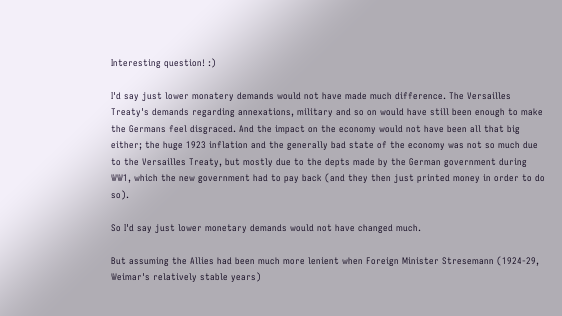Interesting question! :)

I'd say just lower monatery demands would not have made much difference. The Versailles Treaty's demands regarding annexations, military and so on would have still been enough to make the Germans feel disgraced. And the impact on the economy would not have been all that big either; the huge 1923 inflation and the generally bad state of the economy was not so much due to the Versailles Treaty, but mostly due to the depts made by the German government during WW1, which the new government had to pay back (and they then just printed money in order to do so).

So I'd say just lower monetary demands would not have changed much.

But assuming the Allies had been much more lenient when Foreign Minister Stresemann (1924-29, Weimar's relatively stable years)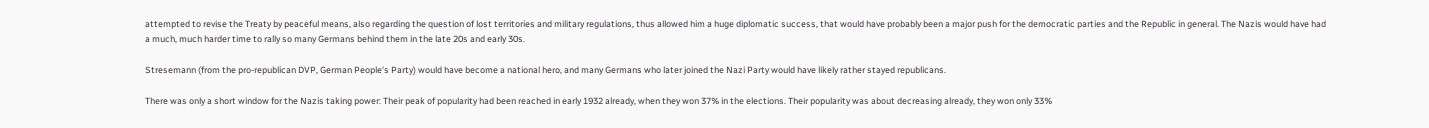attempted to revise the Treaty by peaceful means, also regarding the question of lost territories and military regulations, thus allowed him a huge diplomatic success, that would have probably been a major push for the democratic parties and the Republic in general. The Nazis would have had a much, much harder time to rally so many Germans behind them in the late 20s and early 30s.

Stresemann (from the pro-republican DVP, German People's Party) would have become a national hero, and many Germans who later joined the Nazi Party would have likely rather stayed republicans.

There was only a short window for the Nazis taking power: Their peak of popularity had been reached in early 1932 already, when they won 37% in the elections. Their popularity was about decreasing already, they won only 33%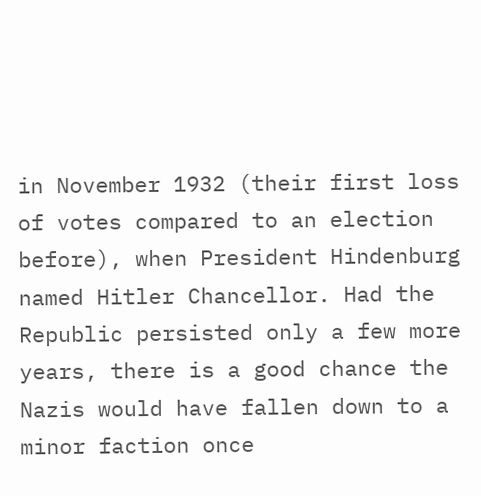in November 1932 (their first loss of votes compared to an election before), when President Hindenburg named Hitler Chancellor. Had the Republic persisted only a few more years, there is a good chance the Nazis would have fallen down to a minor faction once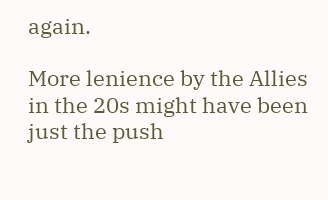again.

More lenience by the Allies in the 20s might have been just the push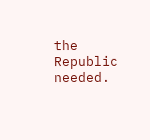the Republic needed.